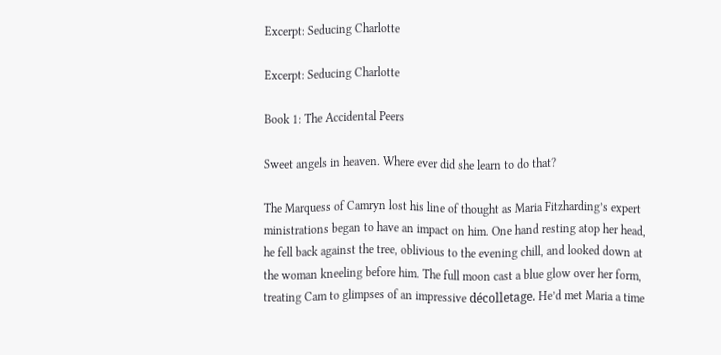Excerpt: Seducing Charlotte

Excerpt: Seducing Charlotte

Book 1: The Accidental Peers

Sweet angels in heaven. Where ever did she learn to do that?

The Marquess of Camryn lost his line of thought as Maria Fitzharding’s expert ministrations began to have an impact on him. One hand resting atop her head, he fell back against the tree, oblivious to the evening chill, and looked down at the woman kneeling before him. The full moon cast a blue glow over her form, treating Cam to glimpses of an impressive décolletage. He’d met Maria a time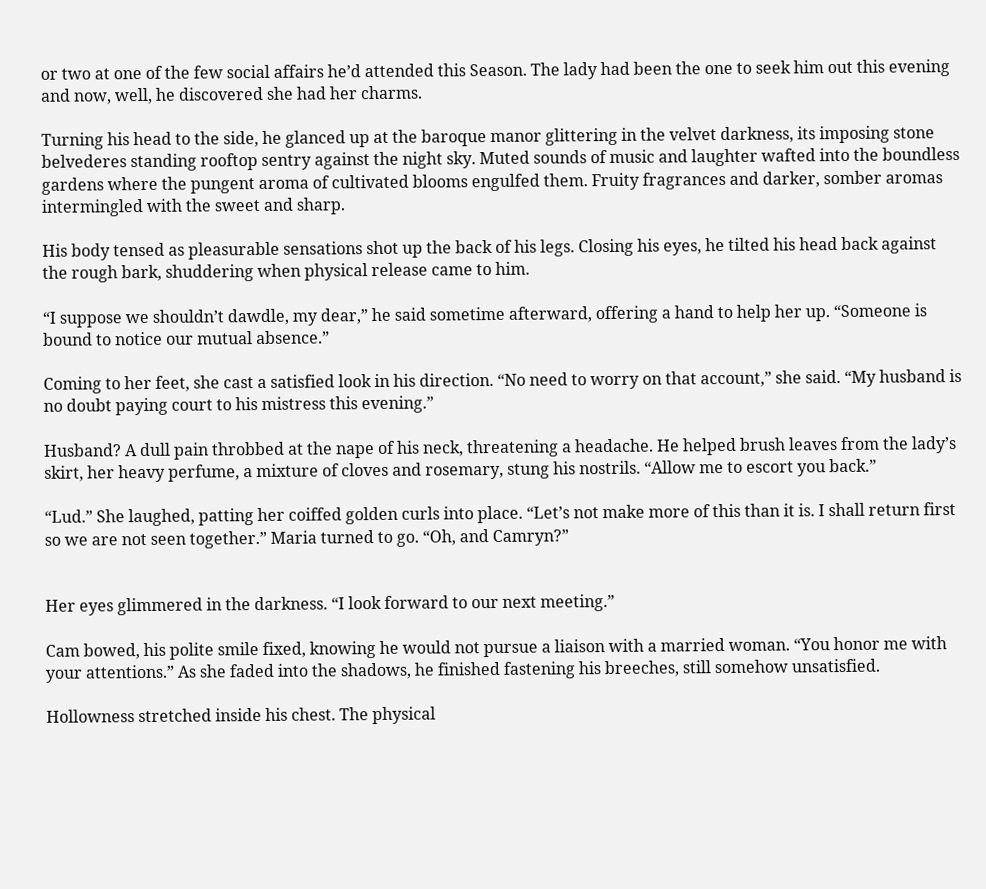or two at one of the few social affairs he’d attended this Season. The lady had been the one to seek him out this evening and now, well, he discovered she had her charms.

Turning his head to the side, he glanced up at the baroque manor glittering in the velvet darkness, its imposing stone belvederes standing rooftop sentry against the night sky. Muted sounds of music and laughter wafted into the boundless gardens where the pungent aroma of cultivated blooms engulfed them. Fruity fragrances and darker, somber aromas intermingled with the sweet and sharp.

His body tensed as pleasurable sensations shot up the back of his legs. Closing his eyes, he tilted his head back against the rough bark, shuddering when physical release came to him.

“I suppose we shouldn’t dawdle, my dear,” he said sometime afterward, offering a hand to help her up. “Someone is bound to notice our mutual absence.”

Coming to her feet, she cast a satisfied look in his direction. “No need to worry on that account,” she said. “My husband is no doubt paying court to his mistress this evening.”

Husband? A dull pain throbbed at the nape of his neck, threatening a headache. He helped brush leaves from the lady’s skirt, her heavy perfume, a mixture of cloves and rosemary, stung his nostrils. “Allow me to escort you back.”

“Lud.” She laughed, patting her coiffed golden curls into place. “Let’s not make more of this than it is. I shall return first so we are not seen together.” Maria turned to go. “Oh, and Camryn?”


Her eyes glimmered in the darkness. “I look forward to our next meeting.”

Cam bowed, his polite smile fixed, knowing he would not pursue a liaison with a married woman. “You honor me with your attentions.” As she faded into the shadows, he finished fastening his breeches, still somehow unsatisfied.

Hollowness stretched inside his chest. The physical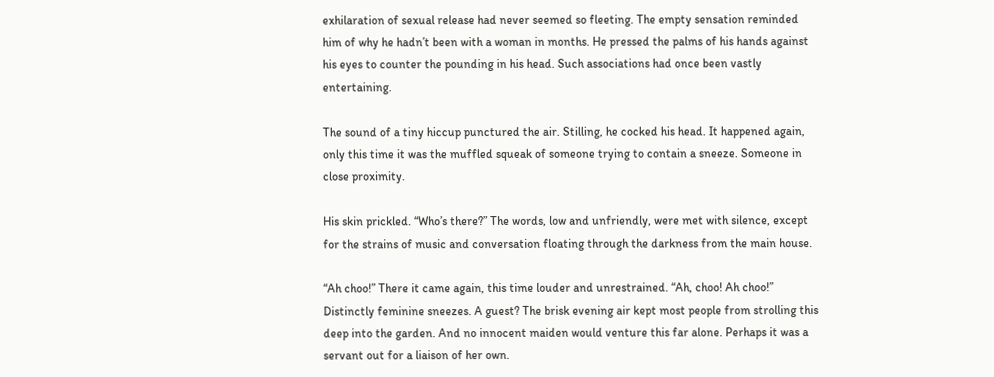exhilaration of sexual release had never seemed so fleeting. The empty sensation reminded him of why he hadn’t been with a woman in months. He pressed the palms of his hands against his eyes to counter the pounding in his head. Such associations had once been vastly entertaining.

The sound of a tiny hiccup punctured the air. Stilling, he cocked his head. It happened again, only this time it was the muffled squeak of someone trying to contain a sneeze. Someone in close proximity.

His skin prickled. “Who’s there?” The words, low and unfriendly, were met with silence, except for the strains of music and conversation floating through the darkness from the main house.

“Ah choo!” There it came again, this time louder and unrestrained. “Ah, choo! Ah choo!” Distinctly feminine sneezes. A guest? The brisk evening air kept most people from strolling this deep into the garden. And no innocent maiden would venture this far alone. Perhaps it was a servant out for a liaison of her own.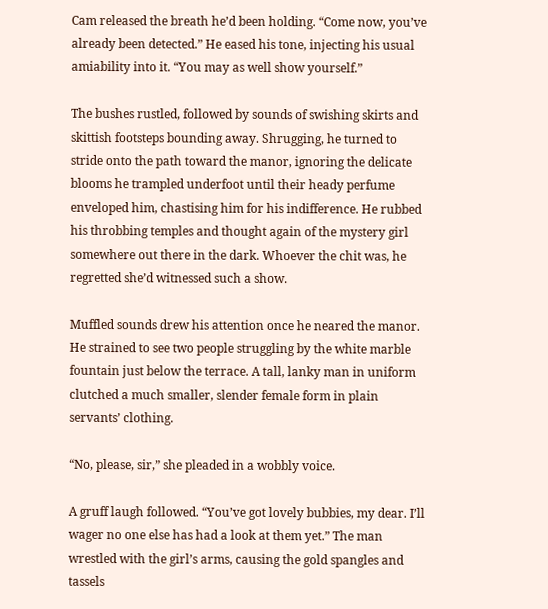Cam released the breath he’d been holding. “Come now, you’ve already been detected.” He eased his tone, injecting his usual amiability into it. “You may as well show yourself.”

The bushes rustled, followed by sounds of swishing skirts and skittish footsteps bounding away. Shrugging, he turned to stride onto the path toward the manor, ignoring the delicate blooms he trampled underfoot until their heady perfume enveloped him, chastising him for his indifference. He rubbed his throbbing temples and thought again of the mystery girl somewhere out there in the dark. Whoever the chit was, he regretted she’d witnessed such a show.

Muffled sounds drew his attention once he neared the manor. He strained to see two people struggling by the white marble fountain just below the terrace. A tall, lanky man in uniform clutched a much smaller, slender female form in plain servants’ clothing.

“No, please, sir,” she pleaded in a wobbly voice.

A gruff laugh followed. “You’ve got lovely bubbies, my dear. I’ll wager no one else has had a look at them yet.” The man wrestled with the girl’s arms, causing the gold spangles and tassels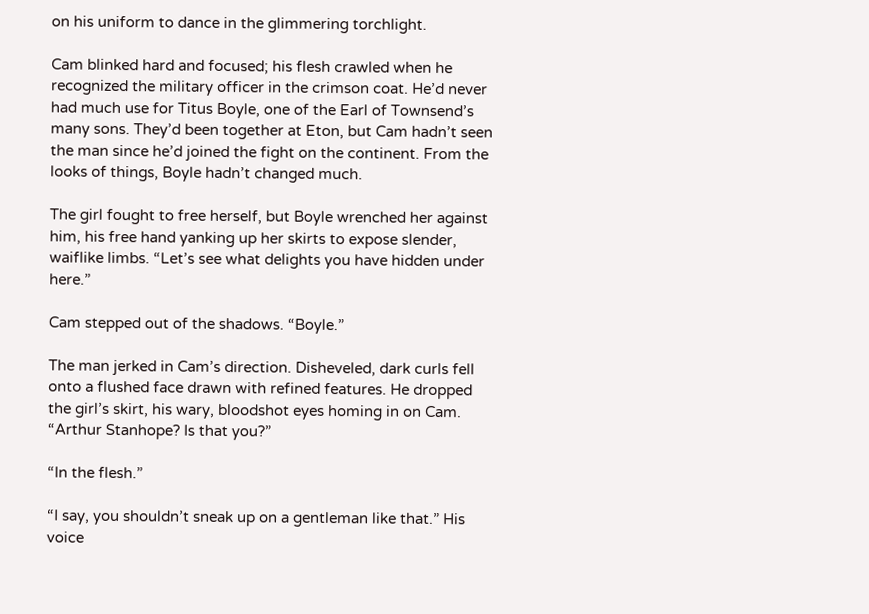on his uniform to dance in the glimmering torchlight.

Cam blinked hard and focused; his flesh crawled when he recognized the military officer in the crimson coat. He’d never had much use for Titus Boyle, one of the Earl of Townsend’s many sons. They’d been together at Eton, but Cam hadn’t seen the man since he’d joined the fight on the continent. From the looks of things, Boyle hadn’t changed much.

The girl fought to free herself, but Boyle wrenched her against him, his free hand yanking up her skirts to expose slender, waiflike limbs. “Let’s see what delights you have hidden under here.”

Cam stepped out of the shadows. “Boyle.”

The man jerked in Cam’s direction. Disheveled, dark curls fell onto a flushed face drawn with refined features. He dropped the girl’s skirt, his wary, bloodshot eyes homing in on Cam. “Arthur Stanhope? Is that you?”

“In the flesh.”

“I say, you shouldn’t sneak up on a gentleman like that.” His voice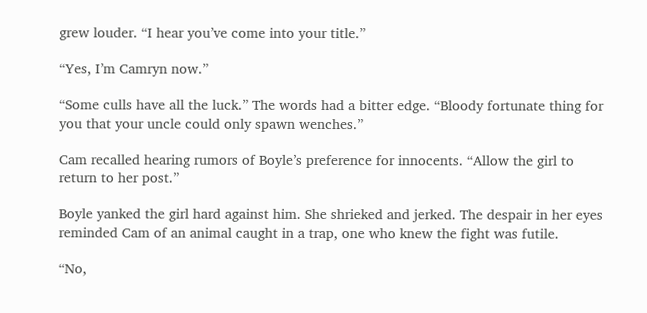grew louder. “I hear you’ve come into your title.”

“Yes, I’m Camryn now.”

“Some culls have all the luck.” The words had a bitter edge. “Bloody fortunate thing for you that your uncle could only spawn wenches.”

Cam recalled hearing rumors of Boyle’s preference for innocents. “Allow the girl to return to her post.”

Boyle yanked the girl hard against him. She shrieked and jerked. The despair in her eyes reminded Cam of an animal caught in a trap, one who knew the fight was futile.

“No,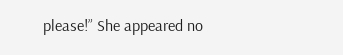please!” She appeared no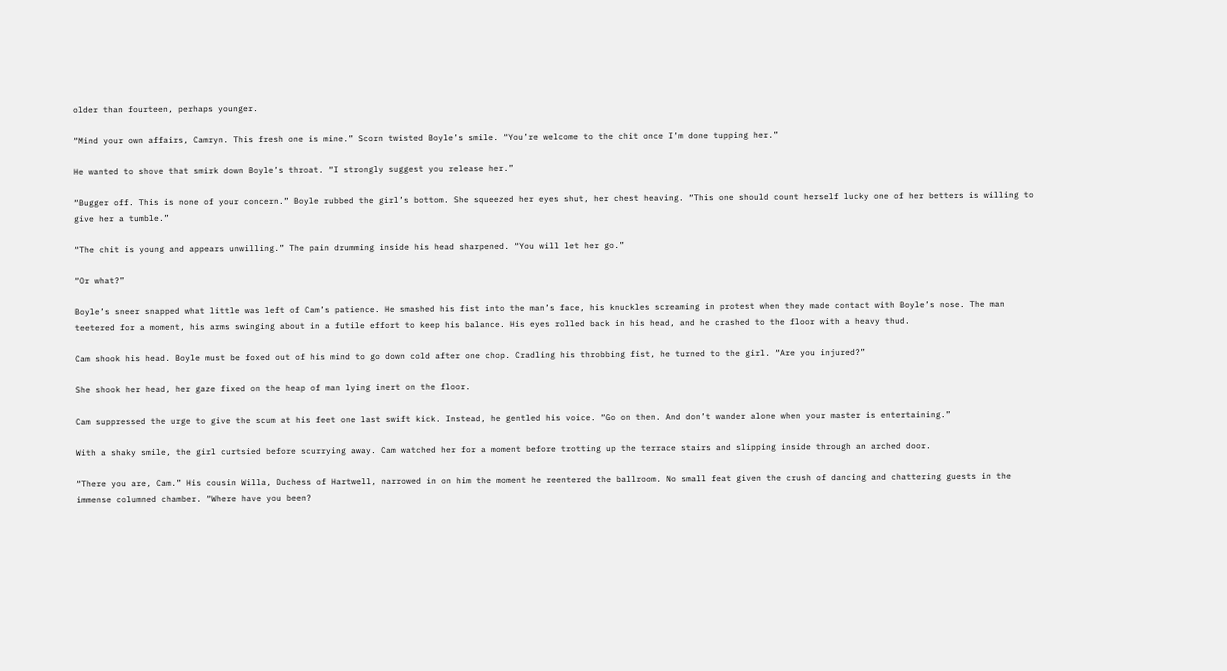older than fourteen, perhaps younger.

“Mind your own affairs, Camryn. This fresh one is mine.” Scorn twisted Boyle’s smile. “You’re welcome to the chit once I’m done tupping her.”

He wanted to shove that smirk down Boyle’s throat. “I strongly suggest you release her.”

“Bugger off. This is none of your concern.” Boyle rubbed the girl’s bottom. She squeezed her eyes shut, her chest heaving. “This one should count herself lucky one of her betters is willing to give her a tumble.”

“The chit is young and appears unwilling.” The pain drumming inside his head sharpened. “You will let her go.”

“Or what?”

Boyle’s sneer snapped what little was left of Cam’s patience. He smashed his fist into the man’s face, his knuckles screaming in protest when they made contact with Boyle’s nose. The man teetered for a moment, his arms swinging about in a futile effort to keep his balance. His eyes rolled back in his head, and he crashed to the floor with a heavy thud.

Cam shook his head. Boyle must be foxed out of his mind to go down cold after one chop. Cradling his throbbing fist, he turned to the girl. “Are you injured?”

She shook her head, her gaze fixed on the heap of man lying inert on the floor.

Cam suppressed the urge to give the scum at his feet one last swift kick. Instead, he gentled his voice. “Go on then. And don’t wander alone when your master is entertaining.”

With a shaky smile, the girl curtsied before scurrying away. Cam watched her for a moment before trotting up the terrace stairs and slipping inside through an arched door.

“There you are, Cam.” His cousin Willa, Duchess of Hartwell, narrowed in on him the moment he reentered the ballroom. No small feat given the crush of dancing and chattering guests in the immense columned chamber. “Where have you been?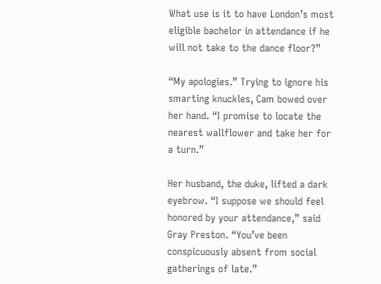What use is it to have London’s most eligible bachelor in attendance if he will not take to the dance floor?”

“My apologies.” Trying to ignore his smarting knuckles, Cam bowed over her hand. “I promise to locate the nearest wallflower and take her for a turn.”

Her husband, the duke, lifted a dark eyebrow. “I suppose we should feel honored by your attendance,” said Gray Preston. “You’ve been conspicuously absent from social gatherings of late.”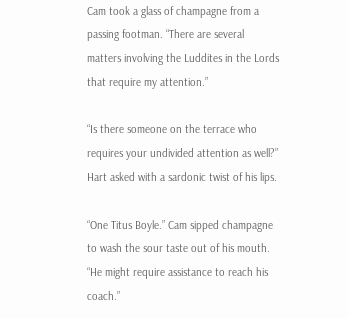Cam took a glass of champagne from a passing footman. “There are several matters involving the Luddites in the Lords that require my attention.”

“Is there someone on the terrace who requires your undivided attention as well?” Hart asked with a sardonic twist of his lips.

“One Titus Boyle.” Cam sipped champagne to wash the sour taste out of his mouth. “He might require assistance to reach his coach.”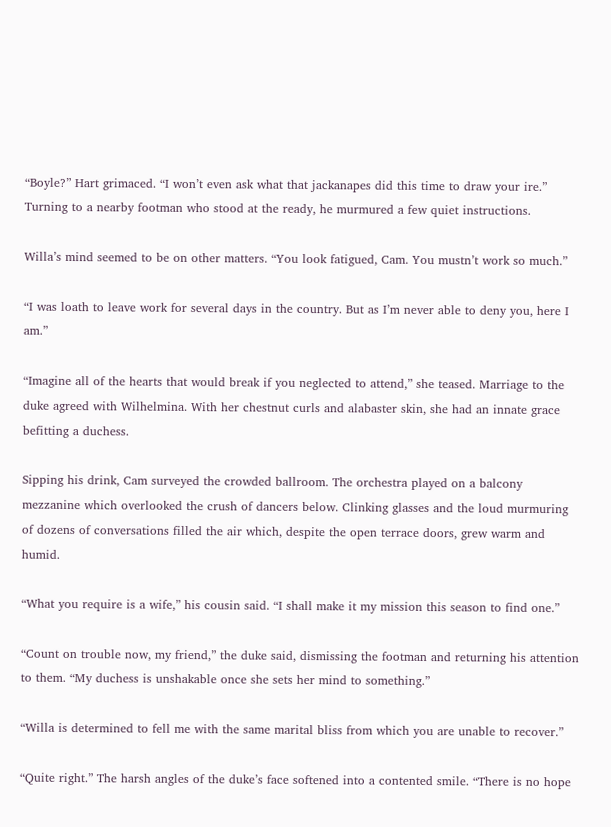“Boyle?” Hart grimaced. “I won’t even ask what that jackanapes did this time to draw your ire.” Turning to a nearby footman who stood at the ready, he murmured a few quiet instructions.

Willa’s mind seemed to be on other matters. “You look fatigued, Cam. You mustn’t work so much.”

“I was loath to leave work for several days in the country. But as I’m never able to deny you, here I am.”

“Imagine all of the hearts that would break if you neglected to attend,” she teased. Marriage to the duke agreed with Wilhelmina. With her chestnut curls and alabaster skin, she had an innate grace befitting a duchess.

Sipping his drink, Cam surveyed the crowded ballroom. The orchestra played on a balcony mezzanine which overlooked the crush of dancers below. Clinking glasses and the loud murmuring of dozens of conversations filled the air which, despite the open terrace doors, grew warm and humid.

“What you require is a wife,” his cousin said. “I shall make it my mission this season to find one.”

“Count on trouble now, my friend,” the duke said, dismissing the footman and returning his attention to them. “My duchess is unshakable once she sets her mind to something.”

“Willa is determined to fell me with the same marital bliss from which you are unable to recover.”

“Quite right.” The harsh angles of the duke’s face softened into a contented smile. “There is no hope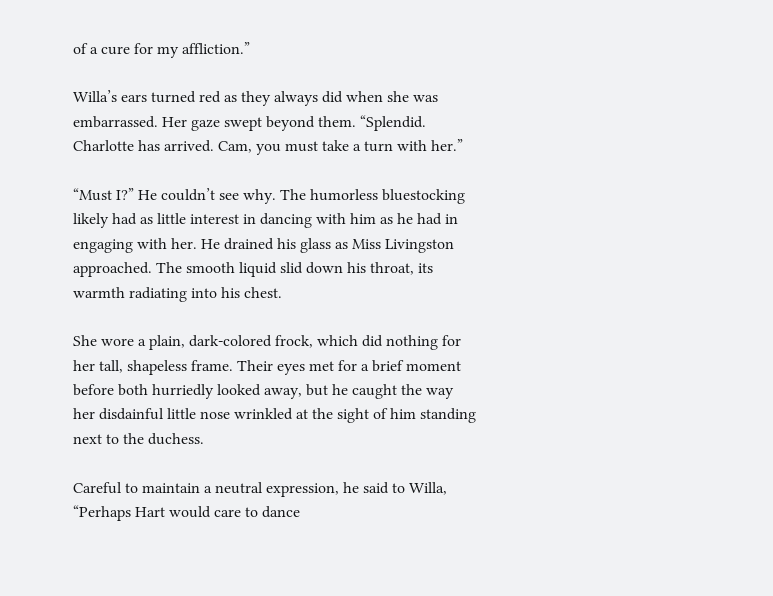of a cure for my affliction.”

Willa’s ears turned red as they always did when she was embarrassed. Her gaze swept beyond them. “Splendid. Charlotte has arrived. Cam, you must take a turn with her.”

“Must I?” He couldn’t see why. The humorless bluestocking likely had as little interest in dancing with him as he had in engaging with her. He drained his glass as Miss Livingston approached. The smooth liquid slid down his throat, its warmth radiating into his chest.

She wore a plain, dark-colored frock, which did nothing for her tall, shapeless frame. Their eyes met for a brief moment before both hurriedly looked away, but he caught the way her disdainful little nose wrinkled at the sight of him standing next to the duchess.

Careful to maintain a neutral expression, he said to Willa, “Perhaps Hart would care to dance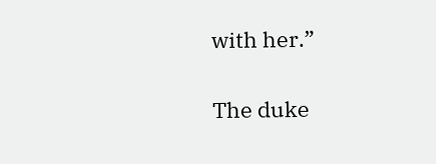with her.”

The duke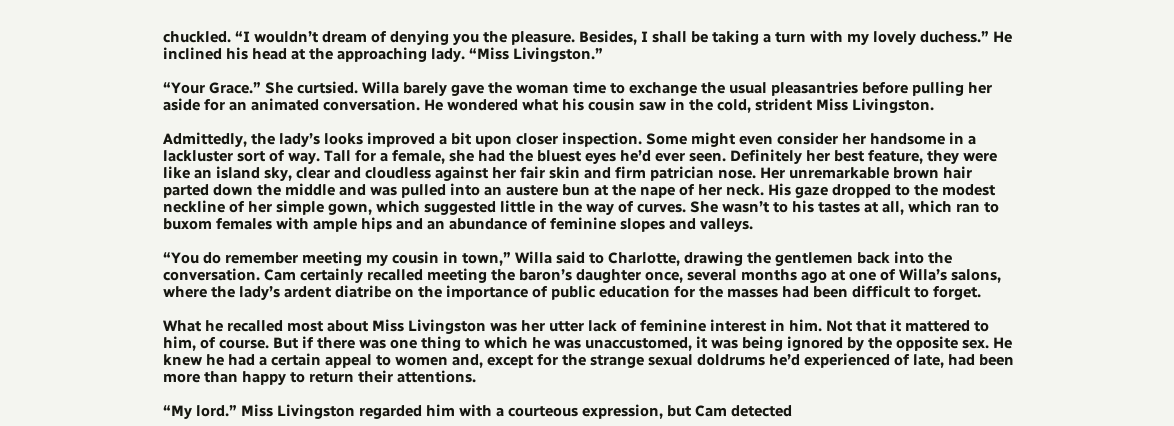chuckled. “I wouldn’t dream of denying you the pleasure. Besides, I shall be taking a turn with my lovely duchess.” He inclined his head at the approaching lady. “Miss Livingston.”

“Your Grace.” She curtsied. Willa barely gave the woman time to exchange the usual pleasantries before pulling her aside for an animated conversation. He wondered what his cousin saw in the cold, strident Miss Livingston.

Admittedly, the lady’s looks improved a bit upon closer inspection. Some might even consider her handsome in a lackluster sort of way. Tall for a female, she had the bluest eyes he’d ever seen. Definitely her best feature, they were like an island sky, clear and cloudless against her fair skin and firm patrician nose. Her unremarkable brown hair parted down the middle and was pulled into an austere bun at the nape of her neck. His gaze dropped to the modest neckline of her simple gown, which suggested little in the way of curves. She wasn’t to his tastes at all, which ran to buxom females with ample hips and an abundance of feminine slopes and valleys.

“You do remember meeting my cousin in town,” Willa said to Charlotte, drawing the gentlemen back into the conversation. Cam certainly recalled meeting the baron’s daughter once, several months ago at one of Willa’s salons, where the lady’s ardent diatribe on the importance of public education for the masses had been difficult to forget.

What he recalled most about Miss Livingston was her utter lack of feminine interest in him. Not that it mattered to him, of course. But if there was one thing to which he was unaccustomed, it was being ignored by the opposite sex. He knew he had a certain appeal to women and, except for the strange sexual doldrums he’d experienced of late, had been more than happy to return their attentions.

“My lord.” Miss Livingston regarded him with a courteous expression, but Cam detected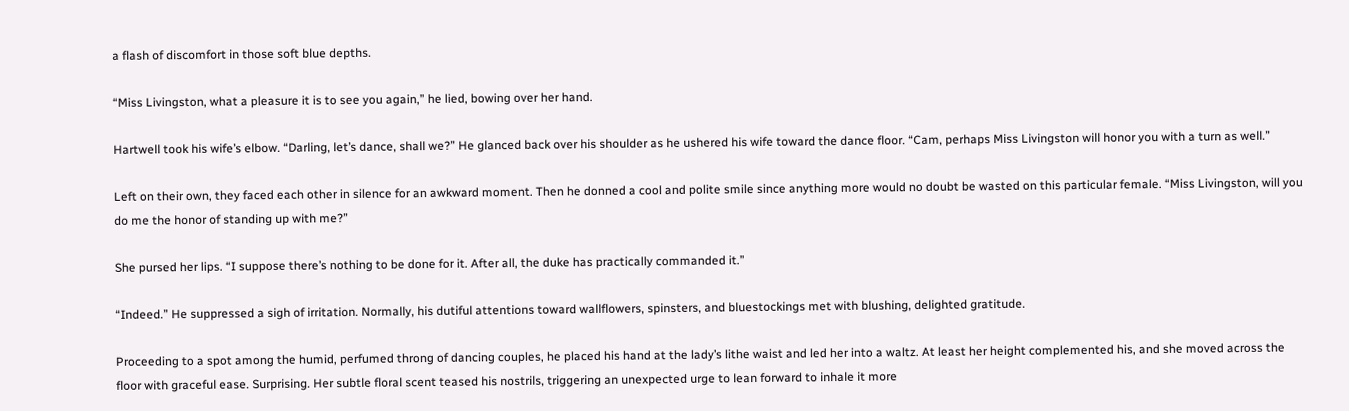a flash of discomfort in those soft blue depths.

“Miss Livingston, what a pleasure it is to see you again,” he lied, bowing over her hand.

Hartwell took his wife’s elbow. “Darling, let’s dance, shall we?” He glanced back over his shoulder as he ushered his wife toward the dance floor. “Cam, perhaps Miss Livingston will honor you with a turn as well.”

Left on their own, they faced each other in silence for an awkward moment. Then he donned a cool and polite smile since anything more would no doubt be wasted on this particular female. “Miss Livingston, will you do me the honor of standing up with me?”

She pursed her lips. “I suppose there’s nothing to be done for it. After all, the duke has practically commanded it.”

“Indeed.” He suppressed a sigh of irritation. Normally, his dutiful attentions toward wallflowers, spinsters, and bluestockings met with blushing, delighted gratitude.

Proceeding to a spot among the humid, perfumed throng of dancing couples, he placed his hand at the lady’s lithe waist and led her into a waltz. At least her height complemented his, and she moved across the floor with graceful ease. Surprising. Her subtle floral scent teased his nostrils, triggering an unexpected urge to lean forward to inhale it more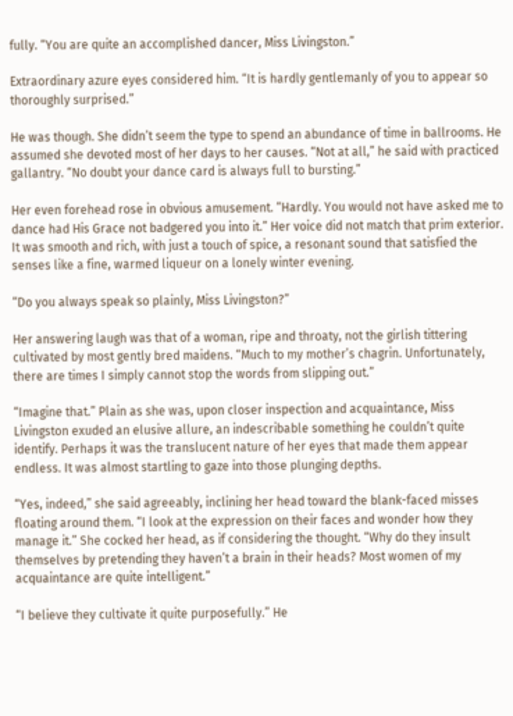fully. “You are quite an accomplished dancer, Miss Livingston.”

Extraordinary azure eyes considered him. “It is hardly gentlemanly of you to appear so thoroughly surprised.”

He was though. She didn’t seem the type to spend an abundance of time in ballrooms. He assumed she devoted most of her days to her causes. “Not at all,” he said with practiced gallantry. “No doubt your dance card is always full to bursting.”

Her even forehead rose in obvious amusement. “Hardly. You would not have asked me to dance had His Grace not badgered you into it.” Her voice did not match that prim exterior. It was smooth and rich, with just a touch of spice, a resonant sound that satisfied the senses like a fine, warmed liqueur on a lonely winter evening.

“Do you always speak so plainly, Miss Livingston?”

Her answering laugh was that of a woman, ripe and throaty, not the girlish tittering cultivated by most gently bred maidens. “Much to my mother’s chagrin. Unfortunately, there are times I simply cannot stop the words from slipping out.”

“Imagine that.” Plain as she was, upon closer inspection and acquaintance, Miss Livingston exuded an elusive allure, an indescribable something he couldn’t quite identify. Perhaps it was the translucent nature of her eyes that made them appear endless. It was almost startling to gaze into those plunging depths.

“Yes, indeed,” she said agreeably, inclining her head toward the blank-faced misses floating around them. “I look at the expression on their faces and wonder how they manage it.” She cocked her head, as if considering the thought. “Why do they insult themselves by pretending they haven’t a brain in their heads? Most women of my acquaintance are quite intelligent.”

“I believe they cultivate it quite purposefully.” He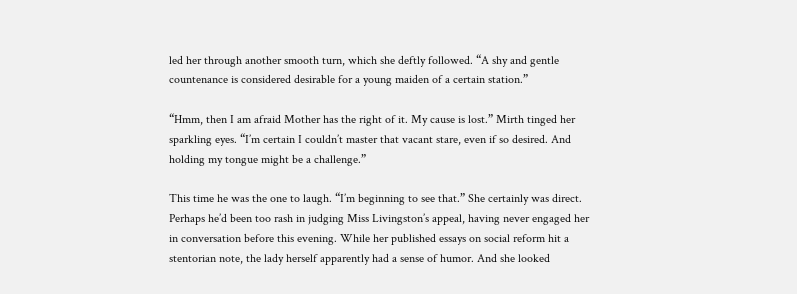led her through another smooth turn, which she deftly followed. “A shy and gentle countenance is considered desirable for a young maiden of a certain station.”

“Hmm, then I am afraid Mother has the right of it. My cause is lost.” Mirth tinged her sparkling eyes. “I’m certain I couldn’t master that vacant stare, even if so desired. And holding my tongue might be a challenge.”

This time he was the one to laugh. “I’m beginning to see that.” She certainly was direct. Perhaps he’d been too rash in judging Miss Livingston’s appeal, having never engaged her in conversation before this evening. While her published essays on social reform hit a stentorian note, the lady herself apparently had a sense of humor. And she looked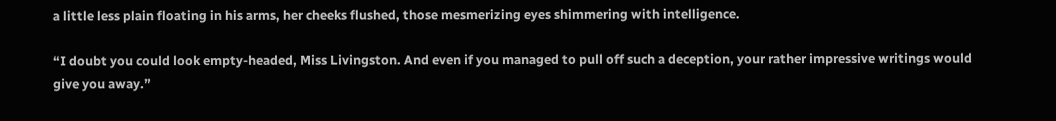a little less plain floating in his arms, her cheeks flushed, those mesmerizing eyes shimmering with intelligence.

“I doubt you could look empty-headed, Miss Livingston. And even if you managed to pull off such a deception, your rather impressive writings would give you away.”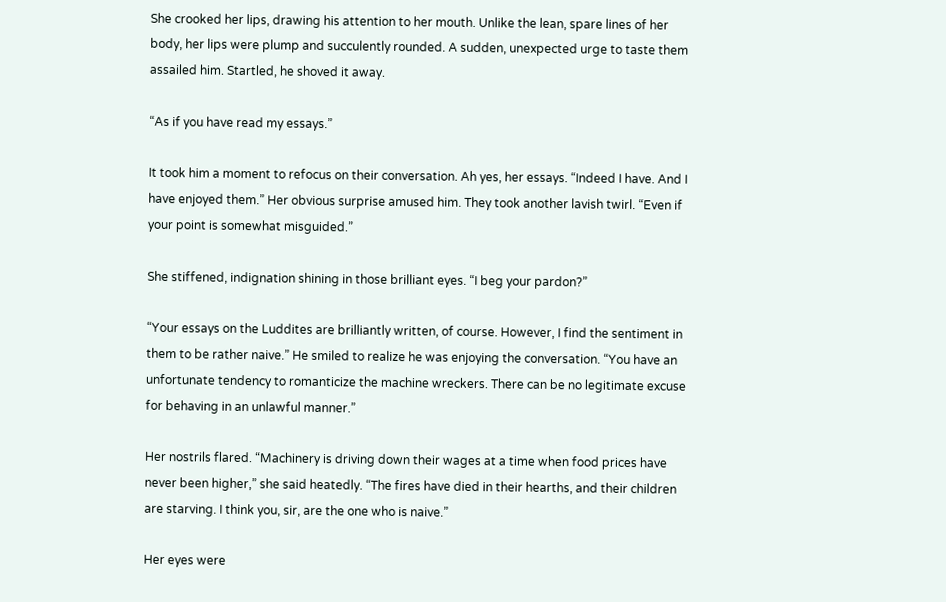She crooked her lips, drawing his attention to her mouth. Unlike the lean, spare lines of her body, her lips were plump and succulently rounded. A sudden, unexpected urge to taste them assailed him. Startled, he shoved it away.

“As if you have read my essays.”

It took him a moment to refocus on their conversation. Ah yes, her essays. “Indeed I have. And I have enjoyed them.” Her obvious surprise amused him. They took another lavish twirl. “Even if your point is somewhat misguided.”

She stiffened, indignation shining in those brilliant eyes. “I beg your pardon?”

“Your essays on the Luddites are brilliantly written, of course. However, I find the sentiment in them to be rather naive.” He smiled to realize he was enjoying the conversation. “You have an unfortunate tendency to romanticize the machine wreckers. There can be no legitimate excuse for behaving in an unlawful manner.”

Her nostrils flared. “Machinery is driving down their wages at a time when food prices have never been higher,” she said heatedly. “The fires have died in their hearths, and their children are starving. I think you, sir, are the one who is naive.”

Her eyes were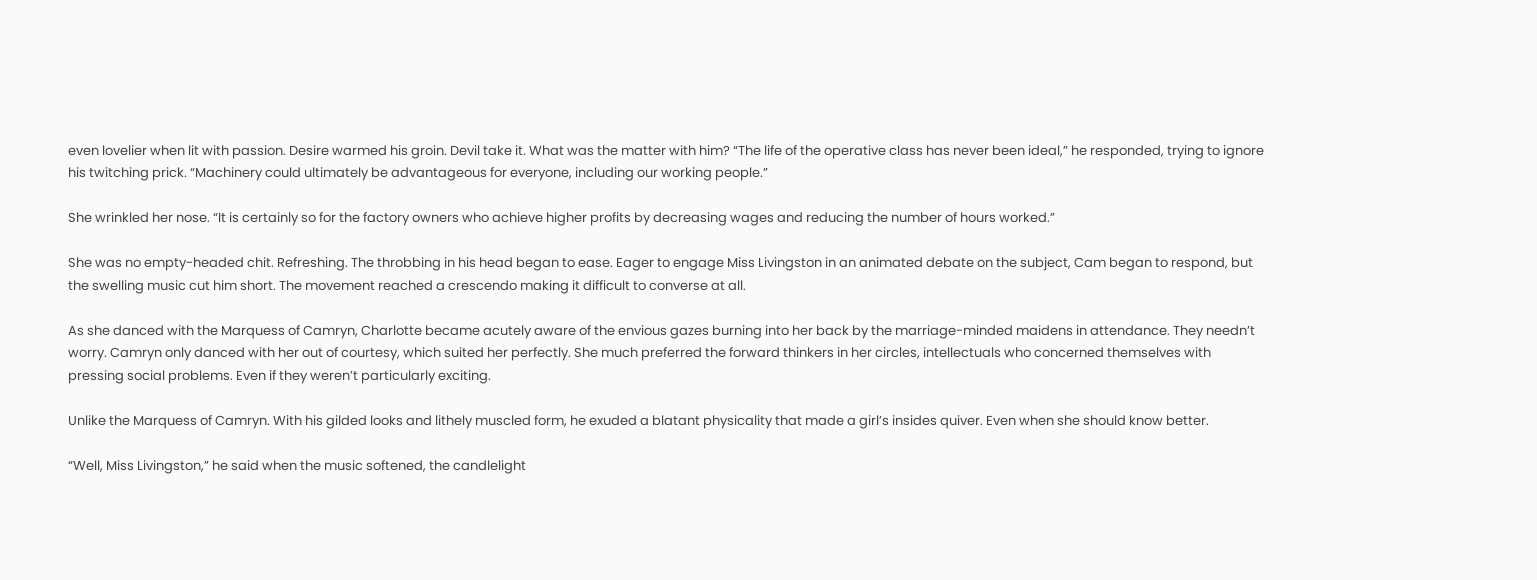even lovelier when lit with passion. Desire warmed his groin. Devil take it. What was the matter with him? “The life of the operative class has never been ideal,” he responded, trying to ignore his twitching prick. “Machinery could ultimately be advantageous for everyone, including our working people.”

She wrinkled her nose. “It is certainly so for the factory owners who achieve higher profits by decreasing wages and reducing the number of hours worked.”

She was no empty-headed chit. Refreshing. The throbbing in his head began to ease. Eager to engage Miss Livingston in an animated debate on the subject, Cam began to respond, but the swelling music cut him short. The movement reached a crescendo making it difficult to converse at all.

As she danced with the Marquess of Camryn, Charlotte became acutely aware of the envious gazes burning into her back by the marriage-minded maidens in attendance. They needn’t worry. Camryn only danced with her out of courtesy, which suited her perfectly. She much preferred the forward thinkers in her circles, intellectuals who concerned themselves with pressing social problems. Even if they weren’t particularly exciting.

Unlike the Marquess of Camryn. With his gilded looks and lithely muscled form, he exuded a blatant physicality that made a girl’s insides quiver. Even when she should know better.

“Well, Miss Livingston,” he said when the music softened, the candlelight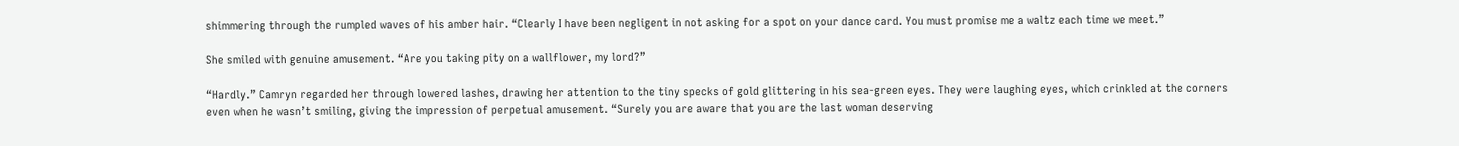shimmering through the rumpled waves of his amber hair. “Clearly I have been negligent in not asking for a spot on your dance card. You must promise me a waltz each time we meet.”

She smiled with genuine amusement. “Are you taking pity on a wallflower, my lord?”

“Hardly.” Camryn regarded her through lowered lashes, drawing her attention to the tiny specks of gold glittering in his sea-green eyes. They were laughing eyes, which crinkled at the corners even when he wasn’t smiling, giving the impression of perpetual amusement. “Surely you are aware that you are the last woman deserving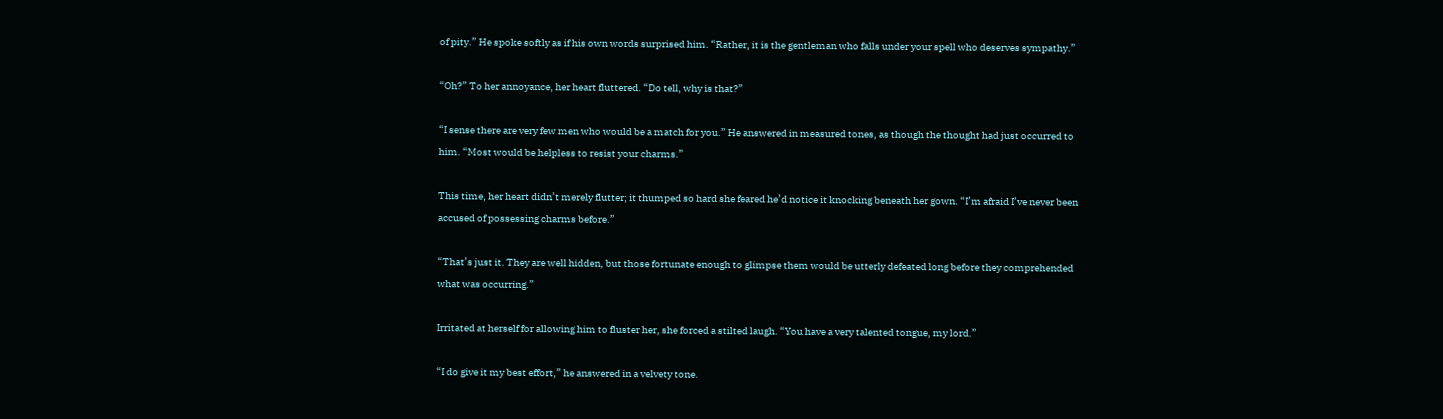of pity.” He spoke softly as if his own words surprised him. “Rather, it is the gentleman who falls under your spell who deserves sympathy.”

“Oh?” To her annoyance, her heart fluttered. “Do tell, why is that?”

“I sense there are very few men who would be a match for you.” He answered in measured tones, as though the thought had just occurred to him. “Most would be helpless to resist your charms.”

This time, her heart didn’t merely flutter; it thumped so hard she feared he’d notice it knocking beneath her gown. “I’m afraid I’ve never been accused of possessing charms before.”

“That’s just it. They are well hidden, but those fortunate enough to glimpse them would be utterly defeated long before they comprehended what was occurring.”

Irritated at herself for allowing him to fluster her, she forced a stilted laugh. “You have a very talented tongue, my lord.”

“I do give it my best effort,” he answered in a velvety tone.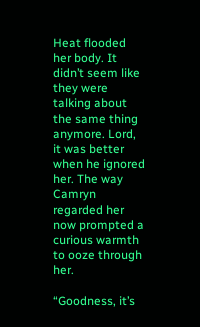Heat flooded her body. It didn’t seem like they were talking about the same thing anymore. Lord, it was better when he ignored her. The way Camryn regarded her now prompted a curious warmth to ooze through her.

“Goodness, it’s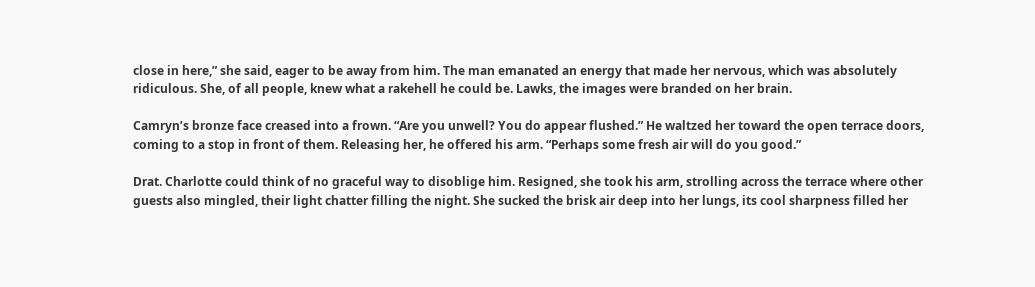close in here,” she said, eager to be away from him. The man emanated an energy that made her nervous, which was absolutely ridiculous. She, of all people, knew what a rakehell he could be. Lawks, the images were branded on her brain.

Camryn’s bronze face creased into a frown. “Are you unwell? You do appear flushed.” He waltzed her toward the open terrace doors, coming to a stop in front of them. Releasing her, he offered his arm. “Perhaps some fresh air will do you good.”

Drat. Charlotte could think of no graceful way to disoblige him. Resigned, she took his arm, strolling across the terrace where other guests also mingled, their light chatter filling the night. She sucked the brisk air deep into her lungs, its cool sharpness filled her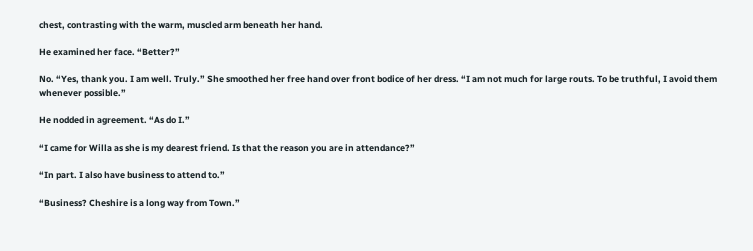chest, contrasting with the warm, muscled arm beneath her hand.

He examined her face. “Better?”

No. “Yes, thank you. I am well. Truly.” She smoothed her free hand over front bodice of her dress. “I am not much for large routs. To be truthful, I avoid them whenever possible.”

He nodded in agreement. “As do I.”

“I came for Willa as she is my dearest friend. Is that the reason you are in attendance?”

“In part. I also have business to attend to.”

“Business? Cheshire is a long way from Town.”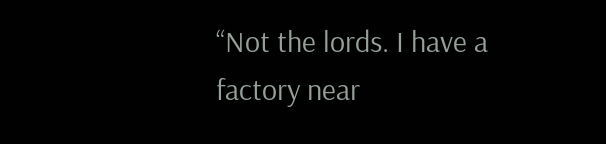“Not the lords. I have a factory near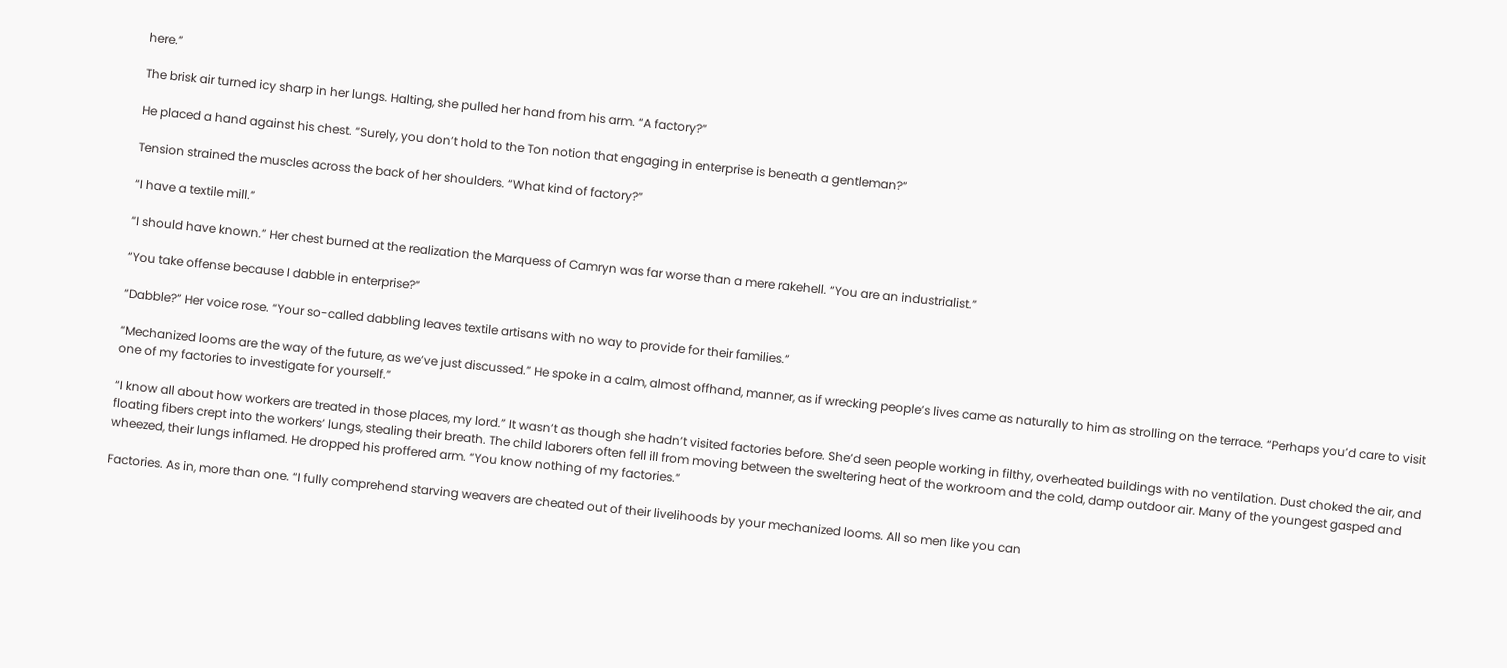here.”

The brisk air turned icy sharp in her lungs. Halting, she pulled her hand from his arm. “A factory?”

He placed a hand against his chest. “Surely, you don’t hold to the Ton notion that engaging in enterprise is beneath a gentleman?”

Tension strained the muscles across the back of her shoulders. “What kind of factory?”

“I have a textile mill.”

“I should have known.” Her chest burned at the realization the Marquess of Camryn was far worse than a mere rakehell. “You are an industrialist.”

“You take offense because I dabble in enterprise?”

“Dabble?” Her voice rose. “Your so-called dabbling leaves textile artisans with no way to provide for their families.”

“Mechanized looms are the way of the future, as we’ve just discussed.” He spoke in a calm, almost offhand, manner, as if wrecking people’s lives came as naturally to him as strolling on the terrace. “Perhaps you’d care to visit one of my factories to investigate for yourself.”

“I know all about how workers are treated in those places, my lord.” It wasn’t as though she hadn’t visited factories before. She’d seen people working in filthy, overheated buildings with no ventilation. Dust choked the air, and floating fibers crept into the workers’ lungs, stealing their breath. The child laborers often fell ill from moving between the sweltering heat of the workroom and the cold, damp outdoor air. Many of the youngest gasped and wheezed, their lungs inflamed. He dropped his proffered arm. “You know nothing of my factories.”

Factories. As in, more than one. “I fully comprehend starving weavers are cheated out of their livelihoods by your mechanized looms. All so men like you can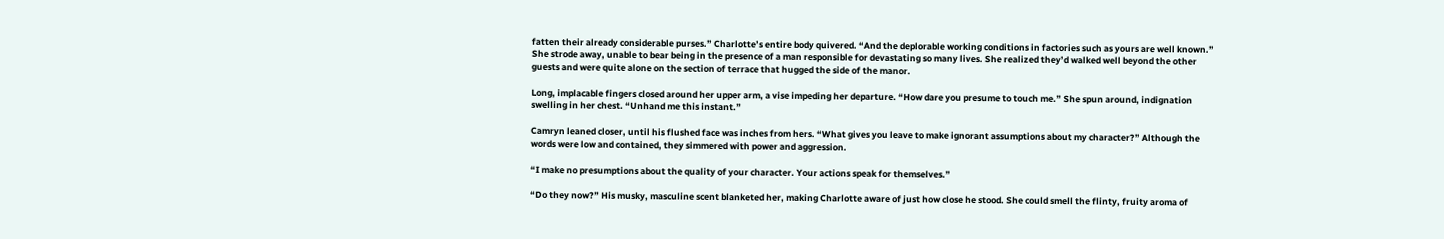fatten their already considerable purses.” Charlotte’s entire body quivered. “And the deplorable working conditions in factories such as yours are well known.” She strode away, unable to bear being in the presence of a man responsible for devastating so many lives. She realized they’d walked well beyond the other guests and were quite alone on the section of terrace that hugged the side of the manor.

Long, implacable fingers closed around her upper arm, a vise impeding her departure. “How dare you presume to touch me.” She spun around, indignation swelling in her chest. “Unhand me this instant.”

Camryn leaned closer, until his flushed face was inches from hers. “What gives you leave to make ignorant assumptions about my character?” Although the words were low and contained, they simmered with power and aggression.

“I make no presumptions about the quality of your character. Your actions speak for themselves.”

“Do they now?” His musky, masculine scent blanketed her, making Charlotte aware of just how close he stood. She could smell the flinty, fruity aroma of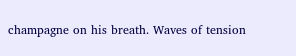champagne on his breath. Waves of tension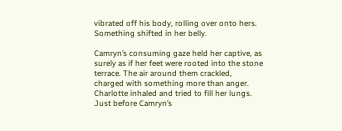vibrated off his body, rolling over onto hers. Something shifted in her belly.

Camryn’s consuming gaze held her captive, as surely as if her feet were rooted into the stone terrace. The air around them crackled, charged with something more than anger. Charlotte inhaled and tried to fill her lungs. Just before Camryn’s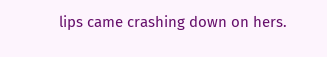lips came crashing down on hers.